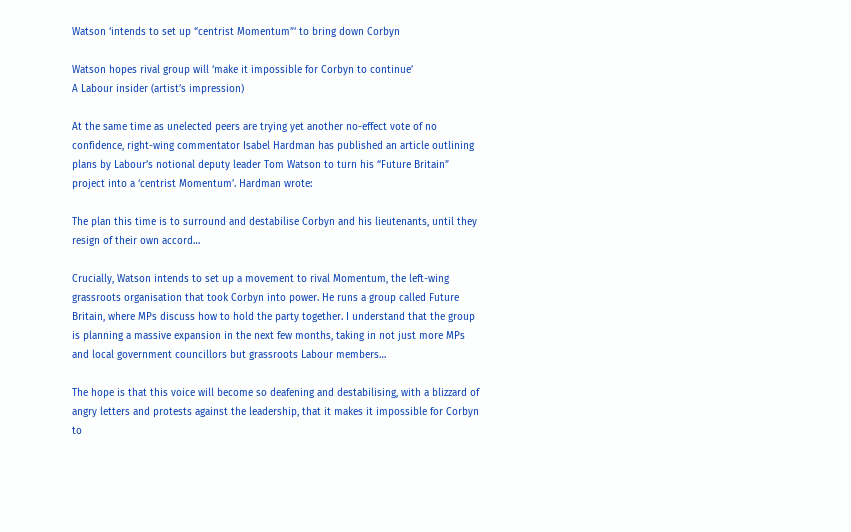Watson ‘intends to set up “centrist Momentum”‘ to bring down Corbyn

Watson hopes rival group will ‘make it impossible for Corbyn to continue’
A Labour insider (artist’s impression)

At the same time as unelected peers are trying yet another no-effect vote of no confidence, right-wing commentator Isabel Hardman has published an article outlining plans by Labour’s notional deputy leader Tom Watson to turn his “Future Britain” project into a ‘centrist Momentum’. Hardman wrote:

The plan this time is to surround and destabilise Corbyn and his lieutenants, until they resign of their own accord…

Crucially, Watson intends to set up a movement to rival Momentum, the left-wing grassroots organisation that took Corbyn into power. He runs a group called Future Britain, where MPs discuss how to hold the party together. I understand that the group is planning a massive expansion in the next few months, taking in not just more MPs and local government councillors but grassroots Labour members…

The hope is that this voice will become so deafening and destabilising, with a blizzard of angry letters and protests against the leadership, that it makes it impossible for Corbyn to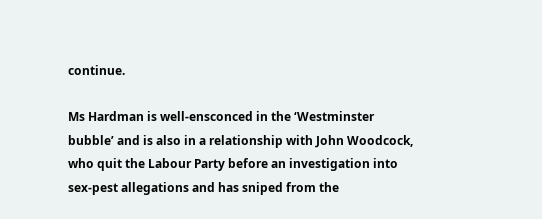continue.

Ms Hardman is well-ensconced in the ‘Westminster bubble’ and is also in a relationship with John Woodcock, who quit the Labour Party before an investigation into sex-pest allegations and has sniped from the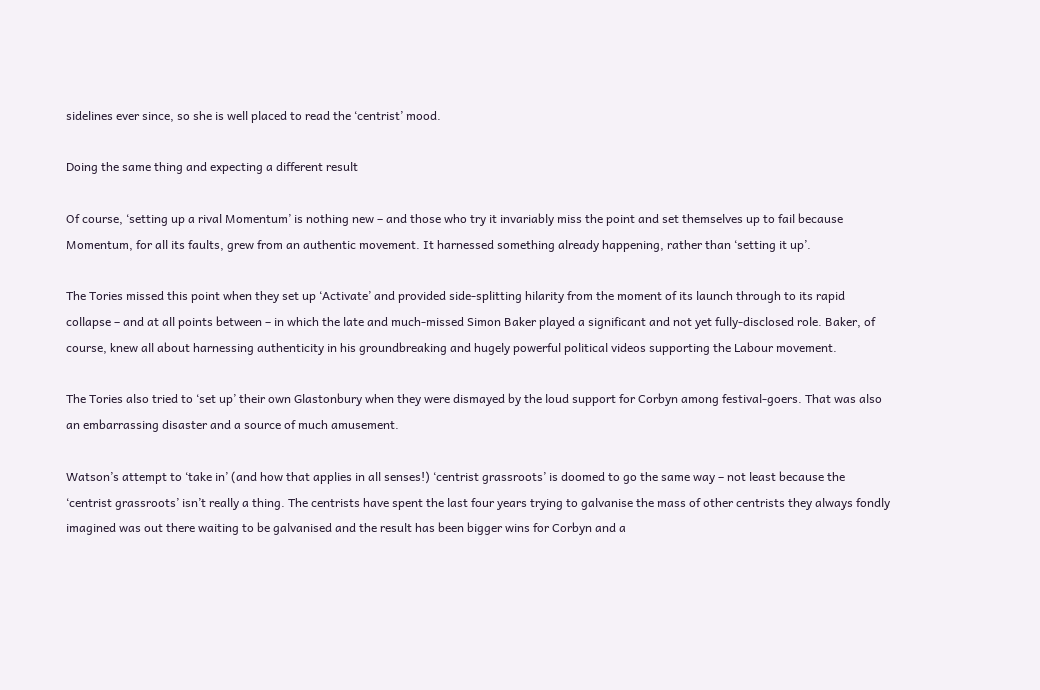sidelines ever since, so she is well placed to read the ‘centrist’ mood.

Doing the same thing and expecting a different result

Of course, ‘setting up a rival Momentum’ is nothing new – and those who try it invariably miss the point and set themselves up to fail because Momentum, for all its faults, grew from an authentic movement. It harnessed something already happening, rather than ‘setting it up’.

The Tories missed this point when they set up ‘Activate’ and provided side-splitting hilarity from the moment of its launch through to its rapid collapse – and at all points between – in which the late and much-missed Simon Baker played a significant and not yet fully-disclosed role. Baker, of course, knew all about harnessing authenticity in his groundbreaking and hugely powerful political videos supporting the Labour movement.

The Tories also tried to ‘set up’ their own Glastonbury when they were dismayed by the loud support for Corbyn among festival-goers. That was also an embarrassing disaster and a source of much amusement.

Watson’s attempt to ‘take in’ (and how that applies in all senses!) ‘centrist grassroots’ is doomed to go the same way – not least because the ‘centrist grassroots’ isn’t really a thing. The centrists have spent the last four years trying to galvanise the mass of other centrists they always fondly imagined was out there waiting to be galvanised and the result has been bigger wins for Corbyn and a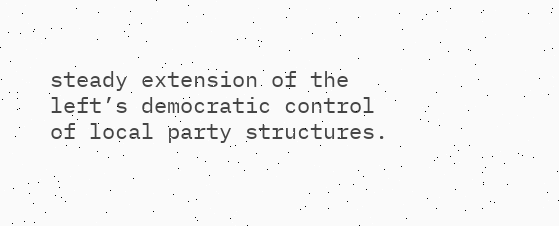steady extension of the left’s democratic control of local party structures.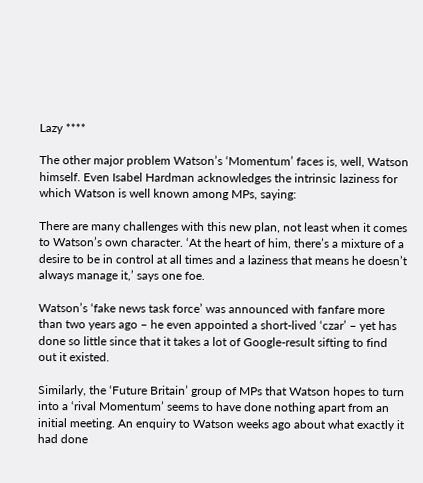Lazy ****

The other major problem Watson’s ‘Momentum’ faces is, well, Watson himself. Even Isabel Hardman acknowledges the intrinsic laziness for which Watson is well known among MPs, saying:

There are many challenges with this new plan, not least when it comes to Watson’s own character. ‘At the heart of him, there’s a mixture of a desire to be in control at all times and a laziness that means he doesn’t always manage it,’ says one foe.

Watson’s ‘fake news task force’ was announced with fanfare more than two years ago – he even appointed a short-lived ‘czar’ – yet has done so little since that it takes a lot of Google-result sifting to find out it existed.

Similarly, the ‘Future Britain’ group of MPs that Watson hopes to turn into a ‘rival Momentum’ seems to have done nothing apart from an initial meeting. An enquiry to Watson weeks ago about what exactly it had done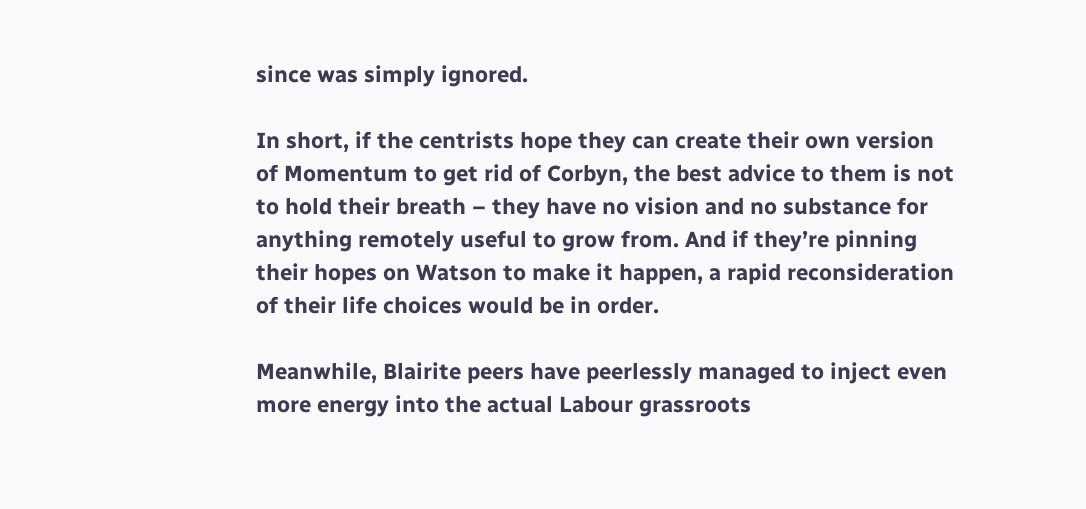since was simply ignored.

In short, if the centrists hope they can create their own version of Momentum to get rid of Corbyn, the best advice to them is not to hold their breath – they have no vision and no substance for anything remotely useful to grow from. And if they’re pinning their hopes on Watson to make it happen, a rapid reconsideration of their life choices would be in order.

Meanwhile, Blairite peers have peerlessly managed to inject even more energy into the actual Labour grassroots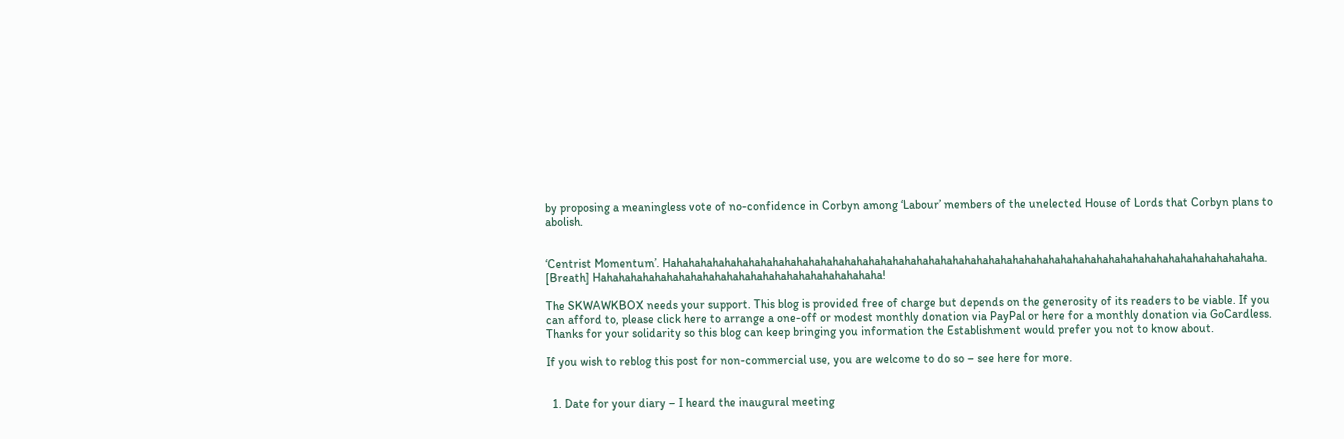by proposing a meaningless vote of no-confidence in Corbyn among ‘Labour’ members of the unelected House of Lords that Corbyn plans to abolish.


‘Centrist Momentum’. Hahahahahahahahahahahahahahahahahahahahahahahahahahahahahahahahahahahahahahahahahahahahahahahahahaha. [Breath] Hahahahahahahahahahahahahahahahahahahahahahahaha!

The SKWAWKBOX needs your support. This blog is provided free of charge but depends on the generosity of its readers to be viable. If you can afford to, please click here to arrange a one-off or modest monthly donation via PayPal or here for a monthly donation via GoCardless. Thanks for your solidarity so this blog can keep bringing you information the Establishment would prefer you not to know about.

If you wish to reblog this post for non-commercial use, you are welcome to do so – see here for more.


  1. Date for your diary – I heard the inaugural meeting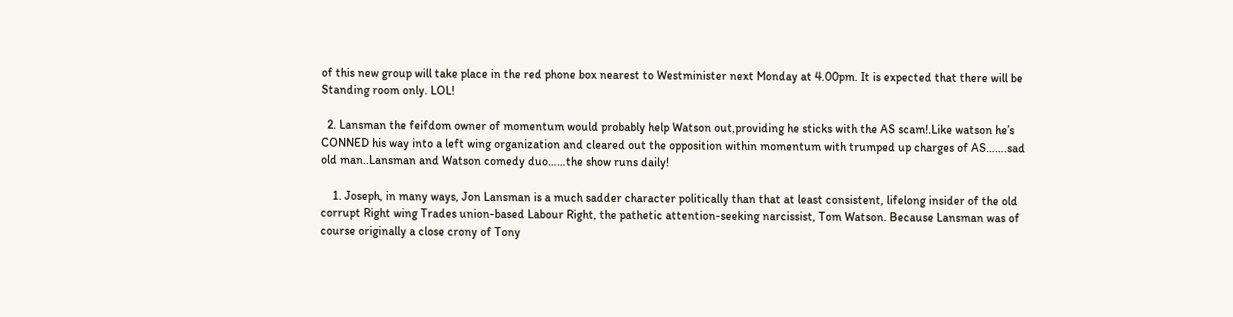of this new group will take place in the red phone box nearest to Westminister next Monday at 4.00pm. It is expected that there will be Standing room only. LOL!

  2. Lansman the feifdom owner of momentum would probably help Watson out,providing he sticks with the AS scam!.Like watson he’s CONNED his way into a left wing organization and cleared out the opposition within momentum with trumped up charges of AS…….sad old man..Lansman and Watson comedy duo……the show runs daily!

    1. Joseph, in many ways, Jon Lansman is a much sadder character politically than that at least consistent, lifelong insider of the old corrupt Right wing Trades union-based Labour Right, the pathetic attention-seeking narcissist, Tom Watson. Because Lansman was of course originally a close crony of Tony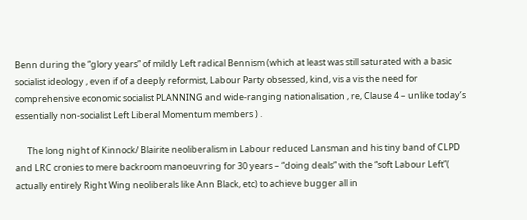Benn during the “glory years” of mildly Left radical Bennism (which at least was still saturated with a basic socialist ideology , even if of a deeply reformist, Labour Party obsessed, kind, vis a vis the need for comprehensive economic socialist PLANNING and wide-ranging nationalisation , re, Clause 4 – unlike today’s essentially non-socialist Left Liberal Momentum members ) .

      The long night of Kinnock/ Blairite neoliberalism in Labour reduced Lansman and his tiny band of CLPD and LRC cronies to mere backroom manoeuvring for 30 years – “doing deals” with the “soft Labour Left”( actually entirely Right Wing neoliberals like Ann Black, etc) to achieve bugger all in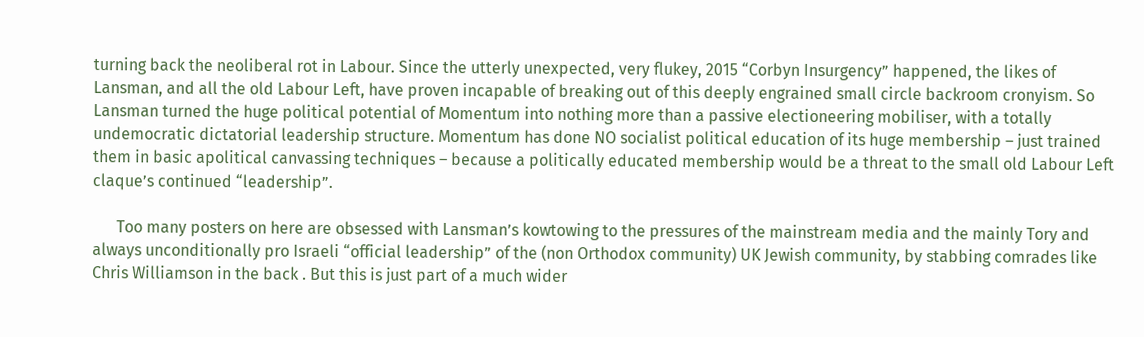turning back the neoliberal rot in Labour. Since the utterly unexpected, very flukey, 2015 “Corbyn Insurgency” happened, the likes of Lansman, and all the old Labour Left, have proven incapable of breaking out of this deeply engrained small circle backroom cronyism. So Lansman turned the huge political potential of Momentum into nothing more than a passive electioneering mobiliser, with a totally undemocratic dictatorial leadership structure. Momentum has done NO socialist political education of its huge membership – just trained them in basic apolitical canvassing techniques – because a politically educated membership would be a threat to the small old Labour Left claque’s continued “leadership”.

      Too many posters on here are obsessed with Lansman’s kowtowing to the pressures of the mainstream media and the mainly Tory and always unconditionally pro Israeli “official leadership” of the (non Orthodox community) UK Jewish community, by stabbing comrades like Chris Williamson in the back . But this is just part of a much wider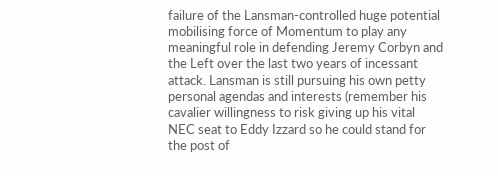failure of the Lansman-controlled huge potential mobilising force of Momentum to play any meaningful role in defending Jeremy Corbyn and the Left over the last two years of incessant attack. Lansman is still pursuing his own petty personal agendas and interests (remember his cavalier willingness to risk giving up his vital NEC seat to Eddy Izzard so he could stand for the post of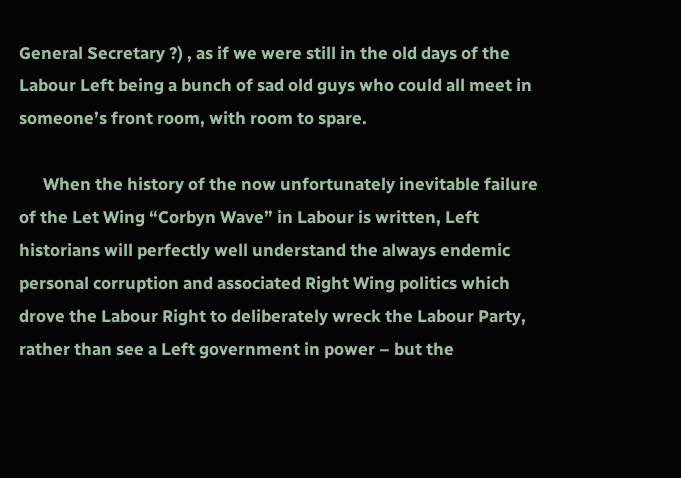General Secretary ?) , as if we were still in the old days of the Labour Left being a bunch of sad old guys who could all meet in someone’s front room, with room to spare.

      When the history of the now unfortunately inevitable failure of the Let Wing “Corbyn Wave” in Labour is written, Left historians will perfectly well understand the always endemic personal corruption and associated Right Wing politics which drove the Labour Right to deliberately wreck the Labour Party, rather than see a Left government in power – but the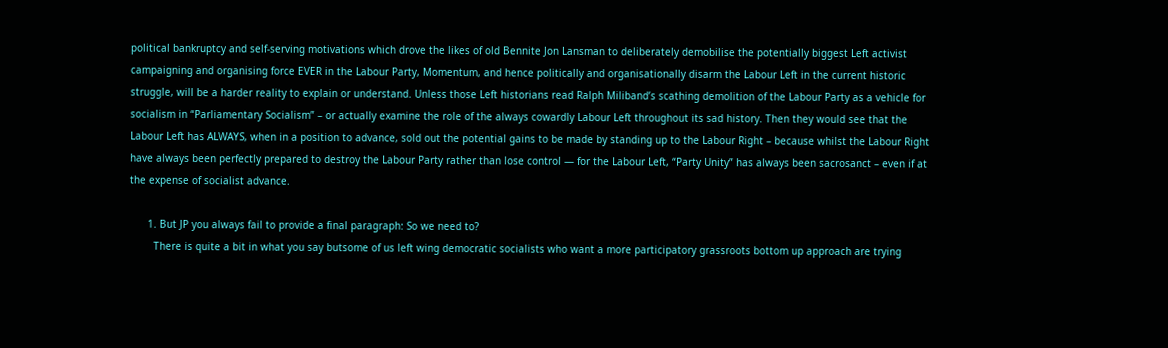political bankruptcy and self-serving motivations which drove the likes of old Bennite Jon Lansman to deliberately demobilise the potentially biggest Left activist campaigning and organising force EVER in the Labour Party, Momentum, and hence politically and organisationally disarm the Labour Left in the current historic struggle, will be a harder reality to explain or understand. Unless those Left historians read Ralph Miliband’s scathing demolition of the Labour Party as a vehicle for socialism in “Parliamentary Socialism” – or actually examine the role of the always cowardly Labour Left throughout its sad history. Then they would see that the Labour Left has ALWAYS, when in a position to advance, sold out the potential gains to be made by standing up to the Labour Right – because whilst the Labour Right have always been perfectly prepared to destroy the Labour Party rather than lose control — for the Labour Left, “Party Unity” has always been sacrosanct – even if at the expense of socialist advance.

      1. But JP you always fail to provide a final paragraph: So we need to?
        There is quite a bit in what you say butsome of us left wing democratic socialists who want a more participatory grassroots bottom up approach are trying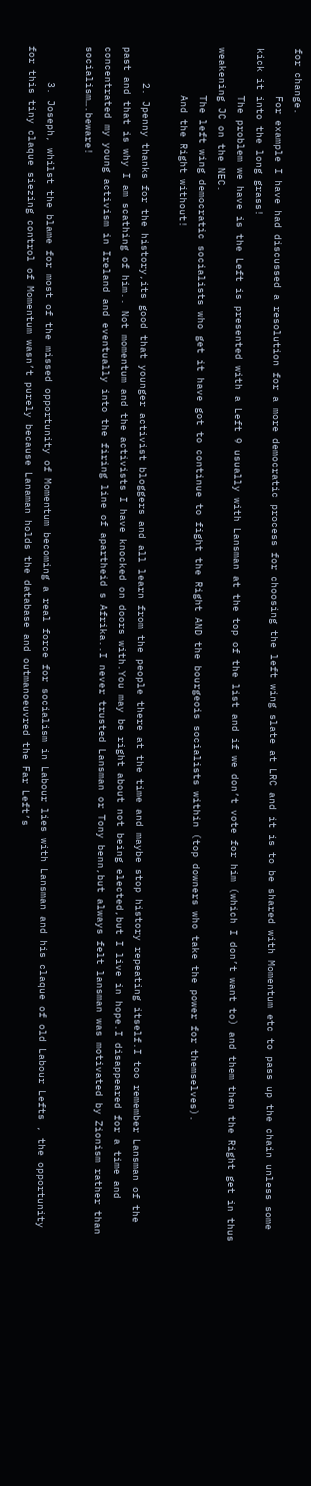for change.
        For example I have had discussed a resolution for a more democratic process for choosing the left wing slate at LRC and it is to be shared with Momentum etc to pass up the chain unless some kick it into the long grass!
        The problem we have is the Left is presented with a Left 9 usually with Lansman at the top of the list and if we don’t vote for him (which I don’t want to) and them then the Right get in thus weakening JC on the NEC.
        The left wing democratic socialists who get it have got to continue to fight the Right AND the bourgeois socialists within (top downers who take the power for themselves).
        And the Right without!

      2. Jpenny thanks for the history,its good that younger activist bloggers and all learn from the people there at the time and maybe stop history repeating itself.I too remember Lansman of the past and that is why I am scathing of him.. Not momentum and the activists I have knocked on doors with.You may be right about not being elected,but I live in hope.I disappeared for a time and concentrated my young activism in Ireland and eventually into the firing line of apartheid s Afrika..I never trusted Lansman or Tony benn,but always felt lansman was motivated by Zionism rather than socialism….beware!

      3. Joseph, whilst the blame for most of the missed opportunity of Momentum becoming a real force for socialism in Labour lies with Lansman and his claque of old Labour Lefts , the opportunity for this tiny claque siezing control of Momentum wasn’t purely because Lanaman holds the database and outmanoeuvred the Far Left’s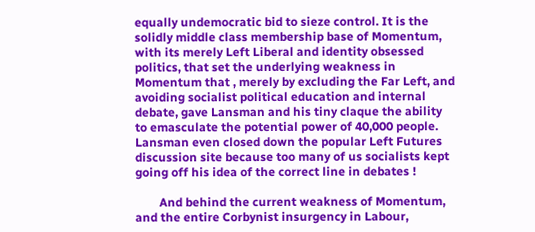equally undemocratic bid to sieze control. It is the solidly middle class membership base of Momentum, with its merely Left Liberal and identity obsessed politics, that set the underlying weakness in Momentum that , merely by excluding the Far Left, and avoiding socialist political education and internal debate, gave Lansman and his tiny claque the ability to emasculate the potential power of 40,000 people. Lansman even closed down the popular Left Futures discussion site because too many of us socialists kept going off his idea of the correct line in debates !

        And behind the current weakness of Momentum, and the entire Corbynist insurgency in Labour,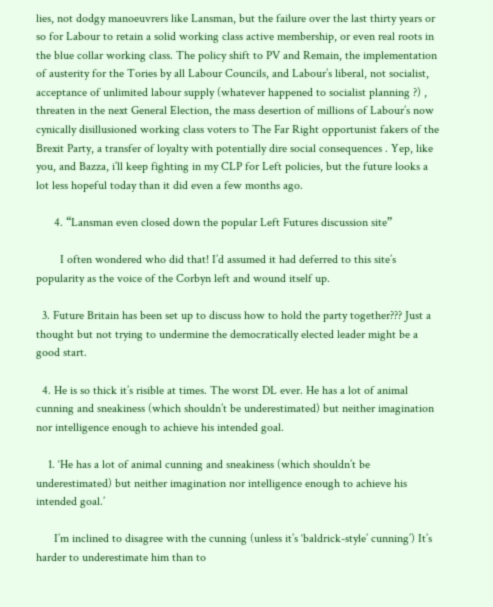lies, not dodgy manoeuvrers like Lansman, but the failure over the last thirty years or so for Labour to retain a solid working class active membership, or even real roots in the blue collar working class. The policy shift to PV and Remain, the implementation of austerity for the Tories by all Labour Councils, and Labour’s liberal, not socialist, acceptance of unlimited labour supply (whatever happened to socialist planning ?) , threaten in the next General Election, the mass desertion of millions of Labour’s now cynically disillusioned working class voters to The Far Right opportunist fakers of the Brexit Party, a transfer of loyalty with potentially dire social consequences . Yep, like you, and Bazza, i’ll keep fighting in my CLP for Left policies, but the future looks a lot less hopeful today than it did even a few months ago.

      4. “Lansman even closed down the popular Left Futures discussion site”

        I often wondered who did that! I’d assumed it had deferred to this site’s popularity as the voice of the Corbyn left and wound itself up.

  3. Future Britain has been set up to discuss how to hold the party together??? Just a thought but not trying to undermine the democratically elected leader might be a good start.

  4. He is so thick it’s risible at times. The worst DL ever. He has a lot of animal cunning and sneakiness (which shouldn’t be underestimated) but neither imagination nor intelligence enough to achieve his intended goal.

    1. ‘He has a lot of animal cunning and sneakiness (which shouldn’t be underestimated) but neither imagination nor intelligence enough to achieve his intended goal.’

      I’m inclined to disagree with the cunning (unless it’s ‘baldrick-style’ cunning’) It’s harder to underestimate him than to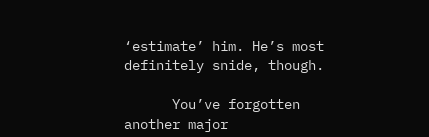‘estimate’ him. He’s most definitely snide, though.

      You’ve forgotten another major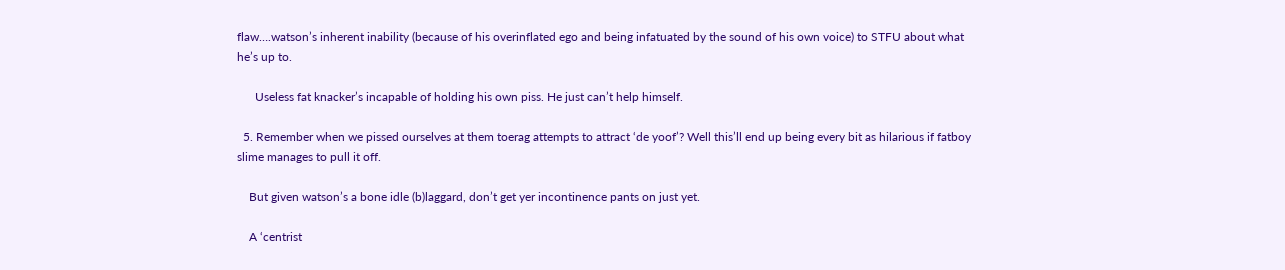flaw….watson’s inherent inability (because of his overinflated ego and being infatuated by the sound of his own voice) to STFU about what he’s up to.

      Useless fat knacker’s incapable of holding his own piss. He just can’t help himself.

  5. Remember when we pissed ourselves at them toerag attempts to attract ‘de yoof’? Well this’ll end up being every bit as hilarious if fatboy slime manages to pull it off.

    But given watson’s a bone idle (b)laggard, don’t get yer incontinence pants on just yet.

    A ‘centrist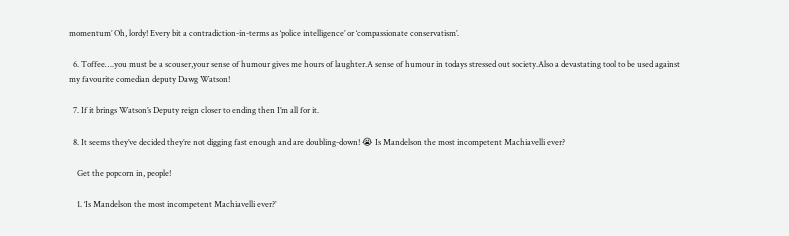momentum’ Oh, lordy! Every bit a contradiction-in-terms as ‘police intelligence’ or ‘compassionate conservatism’.

  6. Toffee….you must be a scouser,your sense of humour gives me hours of laughter.A sense of humour in todays stressed out society.Also a devastating tool to be used against my favourite comedian deputy Dawg Watson!

  7. If it brings Watson’s Deputy reign closer to ending then I’m all for it.

  8. It seems they’ve decided they’re not digging fast enough and are doubling-down! 😭 Is Mandelson the most incompetent Machiavelli ever?

    Get the popcorn in, people!

    1. ‘Is Mandelson the most incompetent Machiavelli ever?’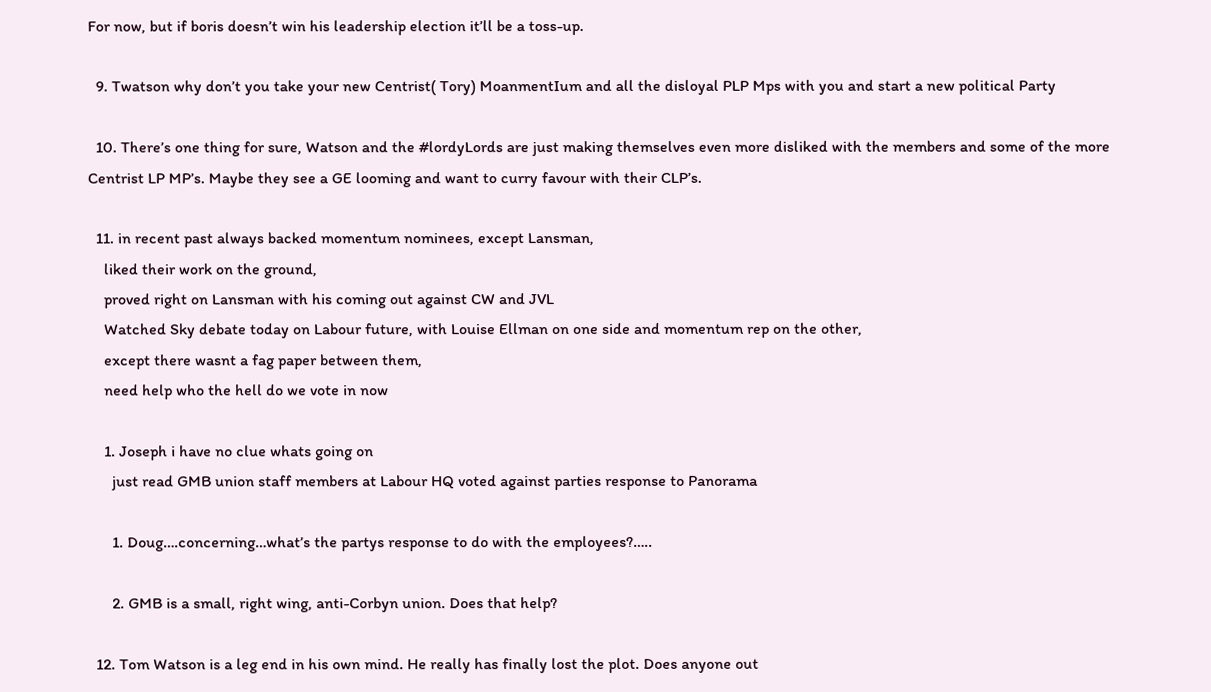For now, but if boris doesn’t win his leadership election it’ll be a toss-up.

  9. Twatson why don’t you take your new Centrist( Tory) MoanmentIum and all the disloyal PLP Mps with you and start a new political Party

  10. There’s one thing for sure, Watson and the #lordyLords are just making themselves even more disliked with the members and some of the more Centrist LP MP’s. Maybe they see a GE looming and want to curry favour with their CLP’s.

  11. in recent past always backed momentum nominees, except Lansman,
    liked their work on the ground,
    proved right on Lansman with his coming out against CW and JVL
    Watched Sky debate today on Labour future, with Louise Ellman on one side and momentum rep on the other,
    except there wasnt a fag paper between them,
    need help who the hell do we vote in now

    1. Joseph i have no clue whats going on
      just read GMB union staff members at Labour HQ voted against parties response to Panorama

      1. Doug….concerning…what’s the partys response to do with the employees?…..

      2. GMB is a small, right wing, anti-Corbyn union. Does that help?

  12. Tom Watson is a leg end in his own mind. He really has finally lost the plot. Does anyone out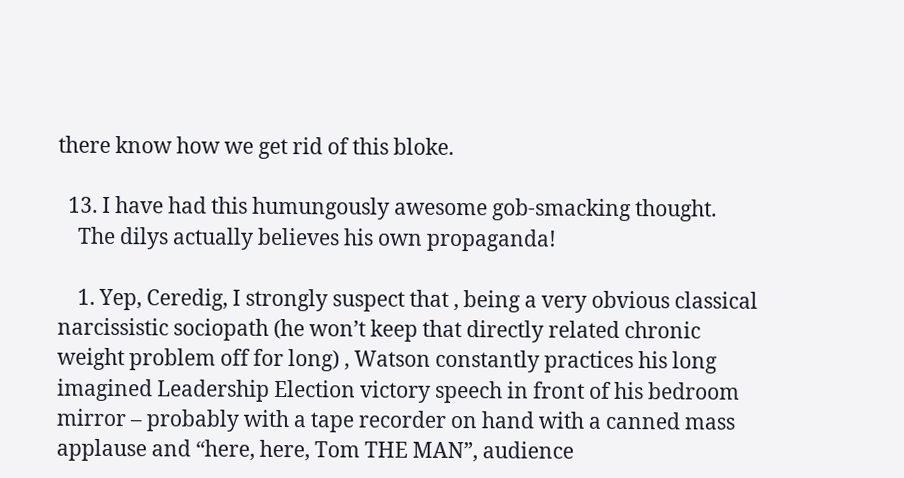there know how we get rid of this bloke.

  13. I have had this humungously awesome gob-smacking thought.
    The dilys actually believes his own propaganda!

    1. Yep, Ceredig, I strongly suspect that , being a very obvious classical narcissistic sociopath (he won’t keep that directly related chronic weight problem off for long) , Watson constantly practices his long imagined Leadership Election victory speech in front of his bedroom mirror – probably with a tape recorder on hand with a canned mass applause and “here, here, Tom THE MAN”, audience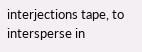interjections tape, to intersperse in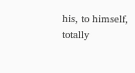his, to himself, totally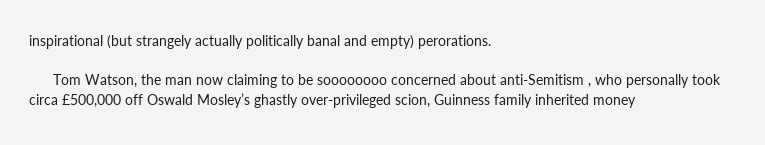inspirational (but strangely actually politically banal and empty) perorations.

      Tom Watson, the man now claiming to be soooooooo concerned about anti-Semitism , who personally took circa £500,000 off Oswald Mosley’s ghastly over-privileged scion, Guinness family inherited money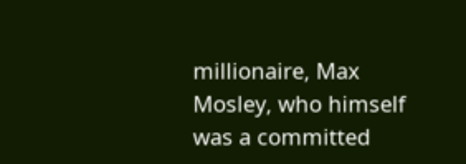millionaire, Max Mosley, who himself was a committed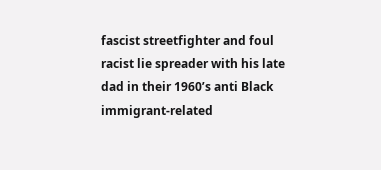fascist streetfighter and foul racist lie spreader with his late dad in their 1960’s anti Black immigrant-related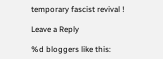temporary fascist revival !

Leave a Reply

%d bloggers like this: